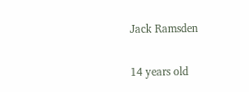Jack Ramsden

14 years old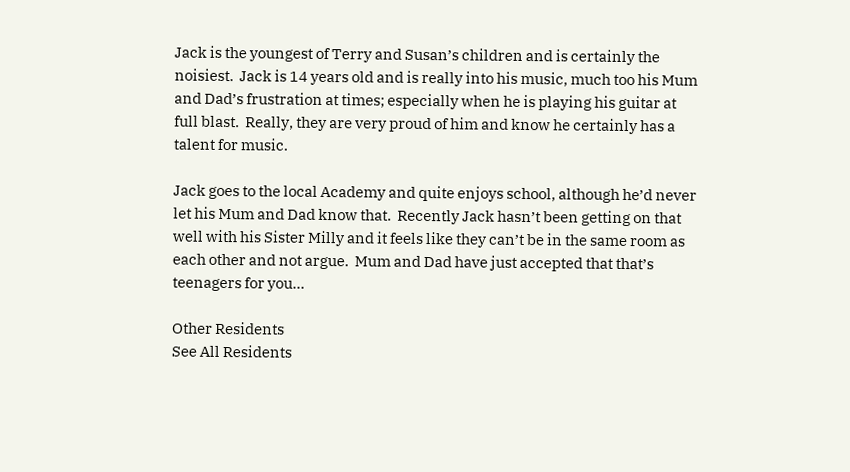Jack is the youngest of Terry and Susan’s children and is certainly the noisiest.  Jack is 14 years old and is really into his music, much too his Mum and Dad’s frustration at times; especially when he is playing his guitar at full blast.  Really, they are very proud of him and know he certainly has a talent for music.

Jack goes to the local Academy and quite enjoys school, although he’d never let his Mum and Dad know that.  Recently Jack hasn’t been getting on that well with his Sister Milly and it feels like they can’t be in the same room as each other and not argue.  Mum and Dad have just accepted that that’s teenagers for you…

Other Residents
See All Residents